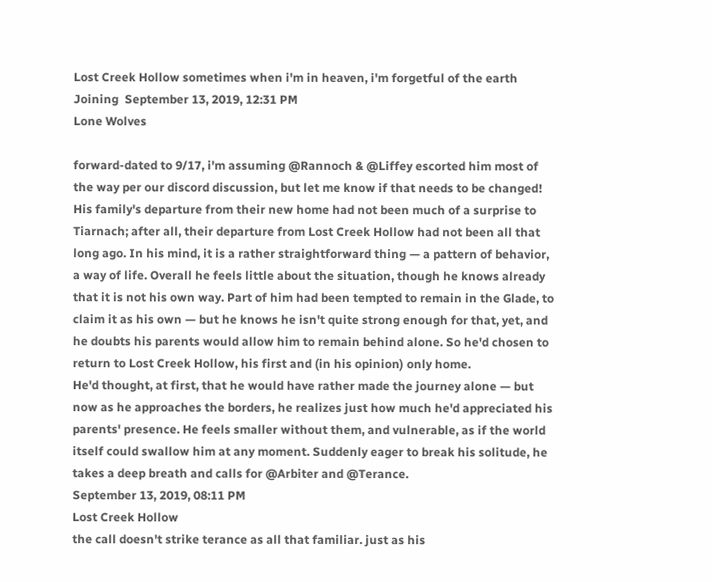Lost Creek Hollow sometimes when i'm in heaven, i'm forgetful of the earth
Joining  September 13, 2019, 12:31 PM
Lone Wolves

forward-dated to 9/17, i'm assuming @Rannoch & @Liffey escorted him most of the way per our discord discussion, but let me know if that needs to be changed!
His family's departure from their new home had not been much of a surprise to Tiarnach; after all, their departure from Lost Creek Hollow had not been all that long ago. In his mind, it is a rather straightforward thing — a pattern of behavior, a way of life. Overall he feels little about the situation, though he knows already that it is not his own way. Part of him had been tempted to remain in the Glade, to claim it as his own — but he knows he isn't quite strong enough for that, yet, and he doubts his parents would allow him to remain behind alone. So he'd chosen to return to Lost Creek Hollow, his first and (in his opinion) only home.
He'd thought, at first, that he would have rather made the journey alone — but now as he approaches the borders, he realizes just how much he'd appreciated his parents' presence. He feels smaller without them, and vulnerable, as if the world itself could swallow him at any moment. Suddenly eager to break his solitude, he takes a deep breath and calls for @Arbiter and @Terance.
September 13, 2019, 08:11 PM
Lost Creek Hollow
the call doesn't strike terance as all that familiar. just as his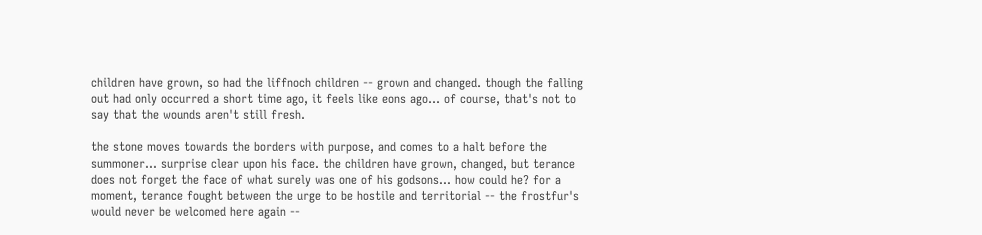children have grown, so had the liffnoch children -- grown and changed. though the falling out had only occurred a short time ago, it feels like eons ago... of course, that's not to say that the wounds aren't still fresh.

the stone moves towards the borders with purpose, and comes to a halt before the summoner... surprise clear upon his face. the children have grown, changed, but terance does not forget the face of what surely was one of his godsons... how could he? for a moment, terance fought between the urge to be hostile and territorial -- the frostfur's would never be welcomed here again --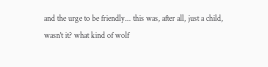and the urge to be friendly... this was, after all, just a child, wasn't it? what kind of wolf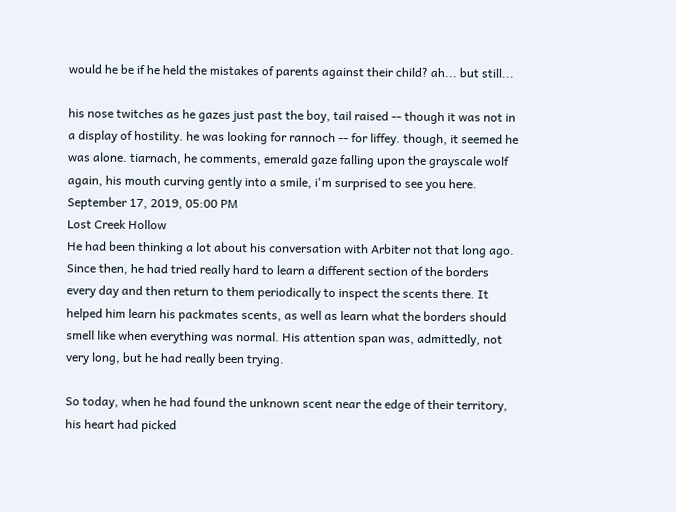would he be if he held the mistakes of parents against their child? ah... but still...

his nose twitches as he gazes just past the boy, tail raised -- though it was not in a display of hostility. he was looking for rannoch -- for liffey. though, it seemed he was alone. tiarnach, he comments, emerald gaze falling upon the grayscale wolf again, his mouth curving gently into a smile, i'm surprised to see you here.
September 17, 2019, 05:00 PM
Lost Creek Hollow
He had been thinking a lot about his conversation with Arbiter not that long ago. Since then, he had tried really hard to learn a different section of the borders every day and then return to them periodically to inspect the scents there. It helped him learn his packmates scents, as well as learn what the borders should smell like when everything was normal. His attention span was, admittedly, not very long, but he had really been trying.

So today, when he had found the unknown scent near the edge of their territory, his heart had picked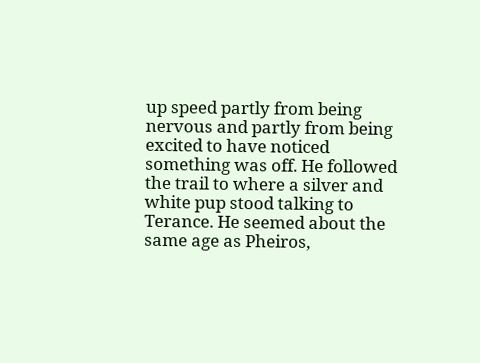up speed partly from being nervous and partly from being excited to have noticed something was off. He followed the trail to where a silver and white pup stood talking to Terance. He seemed about the same age as Pheiros,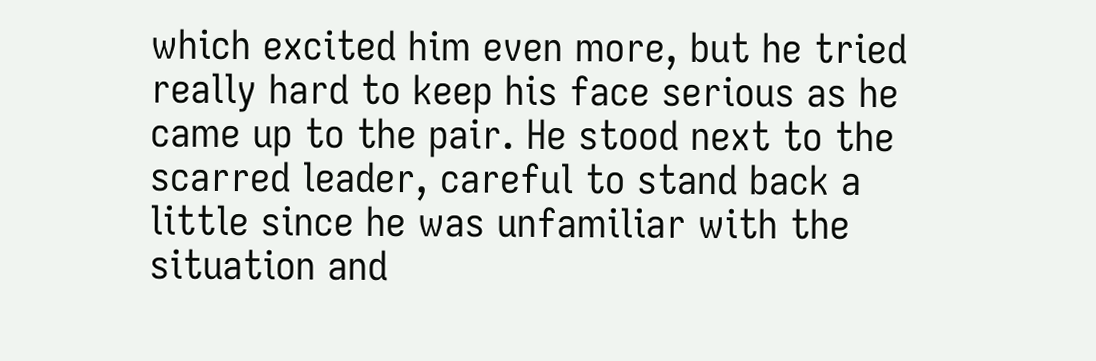which excited him even more, but he tried really hard to keep his face serious as he came up to the pair. He stood next to the scarred leader, careful to stand back a little since he was unfamiliar with the situation and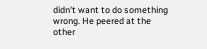didn't want to do something wrong. He peered at the other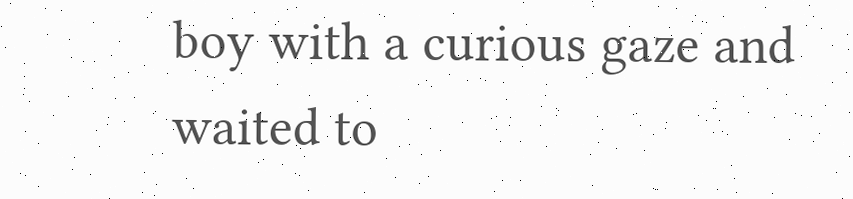boy with a curious gaze and waited to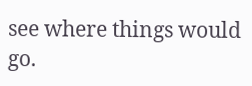see where things would go.